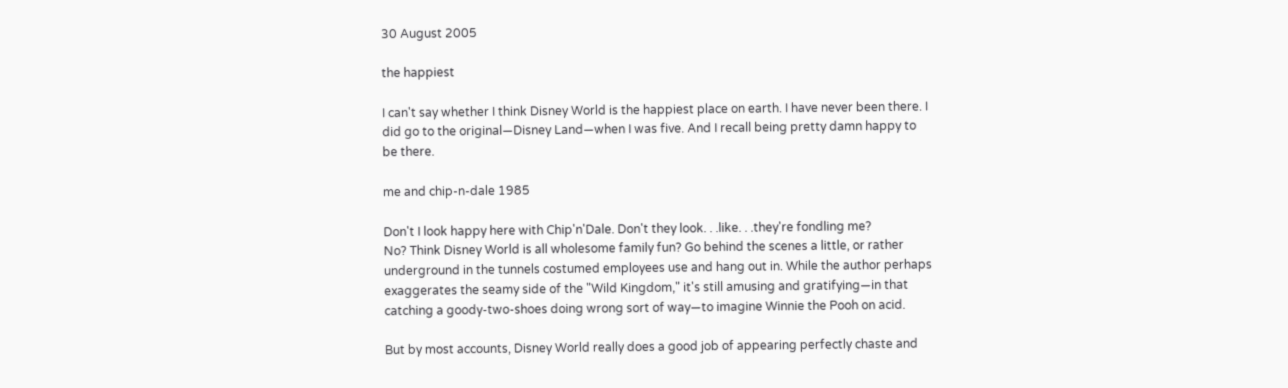30 August 2005

the happiest

I can't say whether I think Disney World is the happiest place on earth. I have never been there. I did go to the original—Disney Land—when I was five. And I recall being pretty damn happy to be there.

me and chip-n-dale 1985

Don't I look happy here with Chip'n'Dale. Don't they look. . .like. . .they're fondling me?
No? Think Disney World is all wholesome family fun? Go behind the scenes a little, or rather underground in the tunnels costumed employees use and hang out in. While the author perhaps exaggerates the seamy side of the "Wild Kingdom," it's still amusing and gratifying—in that catching a goody-two-shoes doing wrong sort of way—to imagine Winnie the Pooh on acid.

But by most accounts, Disney World really does a good job of appearing perfectly chaste and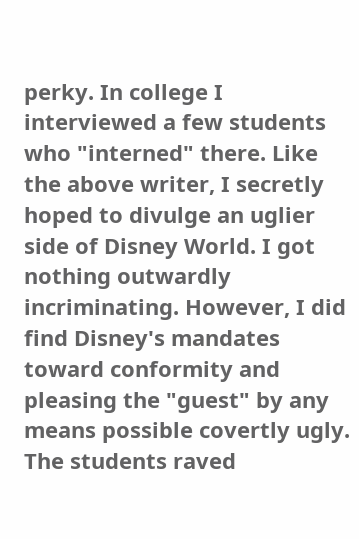perky. In college I interviewed a few students who "interned" there. Like the above writer, I secretly hoped to divulge an uglier side of Disney World. I got nothing outwardly incriminating. However, I did find Disney's mandates toward conformity and pleasing the "guest" by any means possible covertly ugly. The students raved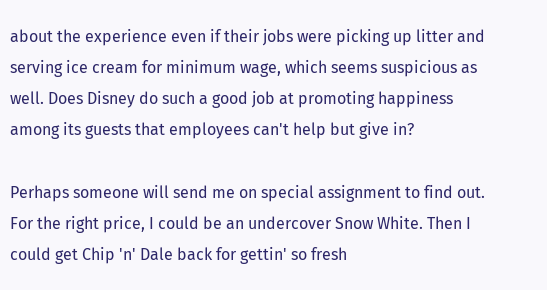about the experience even if their jobs were picking up litter and serving ice cream for minimum wage, which seems suspicious as well. Does Disney do such a good job at promoting happiness among its guests that employees can't help but give in?

Perhaps someone will send me on special assignment to find out. For the right price, I could be an undercover Snow White. Then I could get Chip 'n' Dale back for gettin' so fresh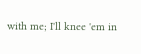with me; I'll knee 'em in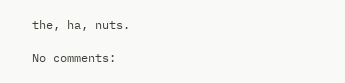the, ha, nuts.

No comments: